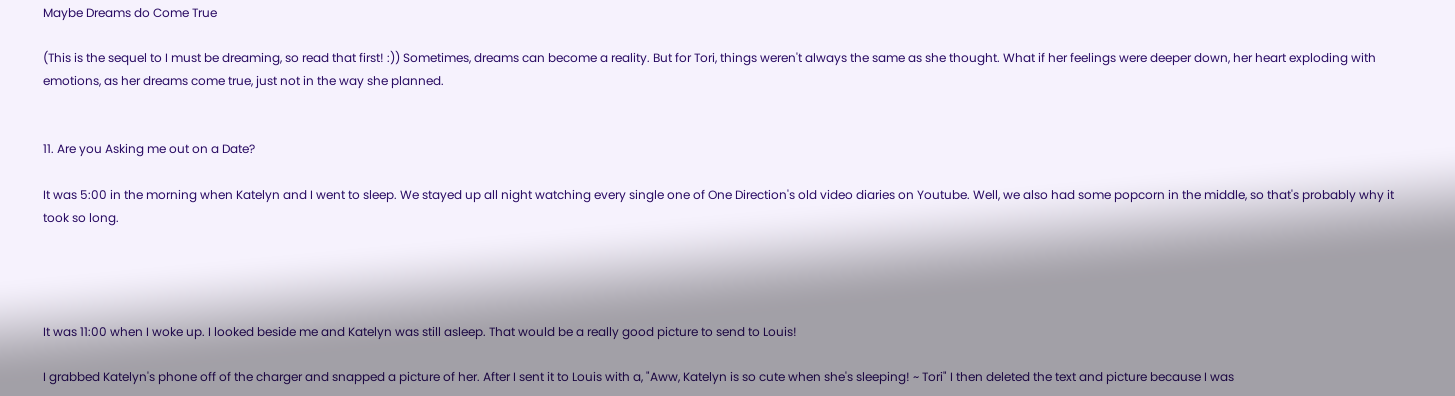Maybe Dreams do Come True

(This is the sequel to I must be dreaming, so read that first! :)) Sometimes, dreams can become a reality. But for Tori, things weren't always the same as she thought. What if her feelings were deeper down, her heart exploding with emotions, as her dreams come true, just not in the way she planned.


11. Are you Asking me out on a Date?

It was 5:00 in the morning when Katelyn and I went to sleep. We stayed up all night watching every single one of One Direction's old video diaries on Youtube. Well, we also had some popcorn in the middle, so that's probably why it took so long.




It was 11:00 when I woke up. I looked beside me and Katelyn was still asleep. That would be a really good picture to send to Louis!

I grabbed Katelyn's phone off of the charger and snapped a picture of her. After I sent it to Louis with a, "Aww, Katelyn is so cute when she's sleeping! ~ Tori" I then deleted the text and picture because I was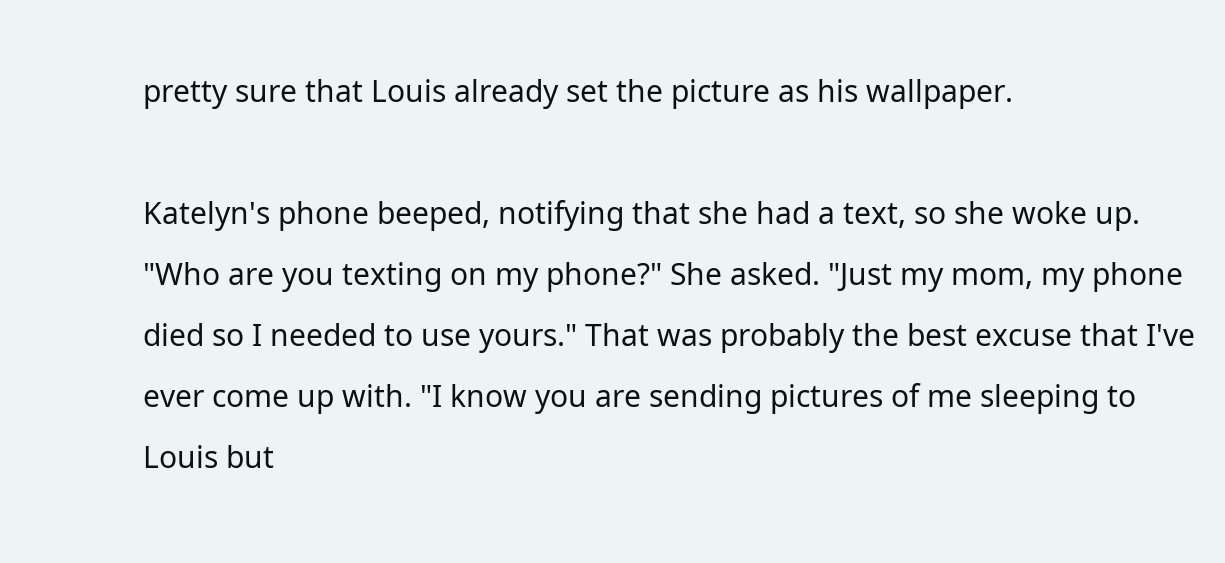pretty sure that Louis already set the picture as his wallpaper.

Katelyn's phone beeped, notifying that she had a text, so she woke up. "Who are you texting on my phone?" She asked. "Just my mom, my phone died so I needed to use yours." That was probably the best excuse that I've ever come up with. "I know you are sending pictures of me sleeping to Louis but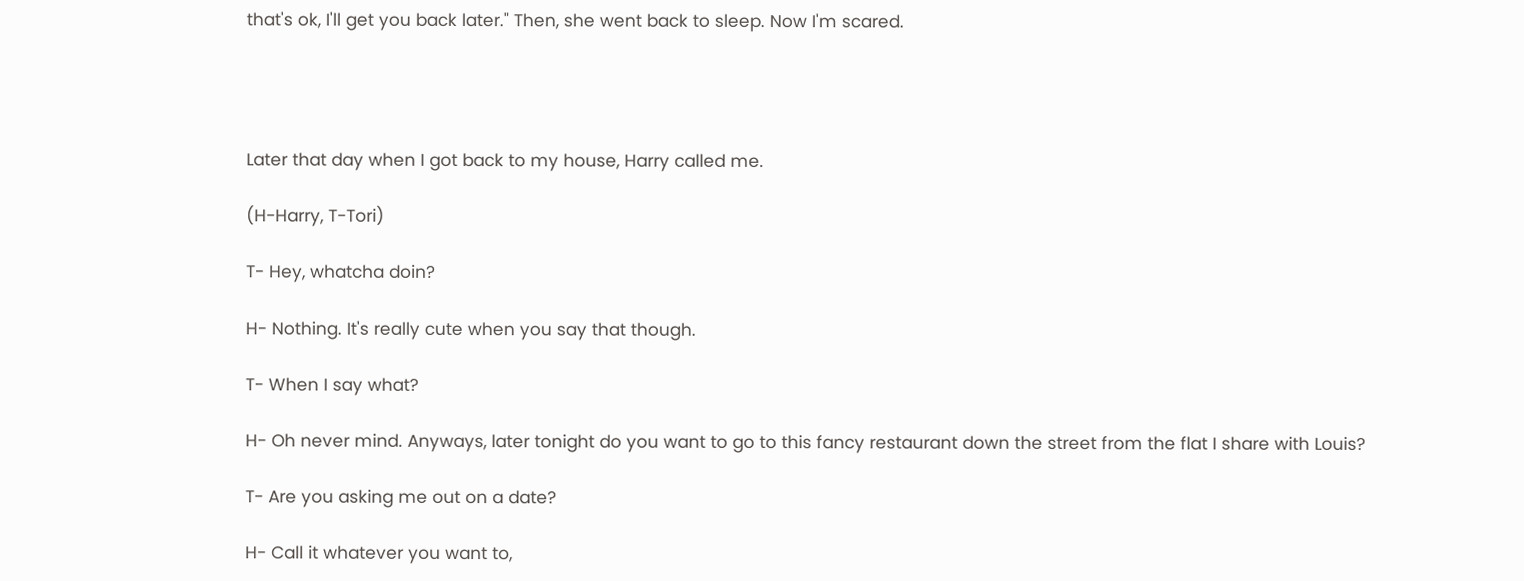that's ok, I'll get you back later." Then, she went back to sleep. Now I'm scared.




Later that day when I got back to my house, Harry called me.

(H-Harry, T-Tori)

T- Hey, whatcha doin?

H- Nothing. It's really cute when you say that though.

T- When I say what?

H- Oh never mind. Anyways, later tonight do you want to go to this fancy restaurant down the street from the flat I share with Louis?

T- Are you asking me out on a date?

H- Call it whatever you want to,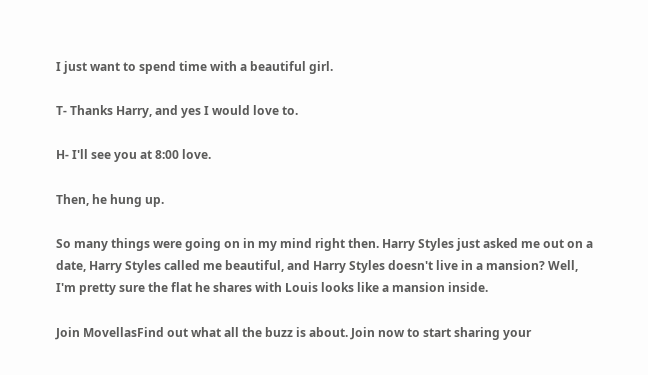I just want to spend time with a beautiful girl.

T- Thanks Harry, and yes I would love to.

H- I'll see you at 8:00 love.

Then, he hung up.

So many things were going on in my mind right then. Harry Styles just asked me out on a date, Harry Styles called me beautiful, and Harry Styles doesn't live in a mansion? Well, I'm pretty sure the flat he shares with Louis looks like a mansion inside.

Join MovellasFind out what all the buzz is about. Join now to start sharing your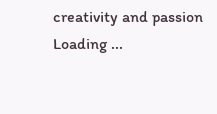creativity and passion
Loading ...